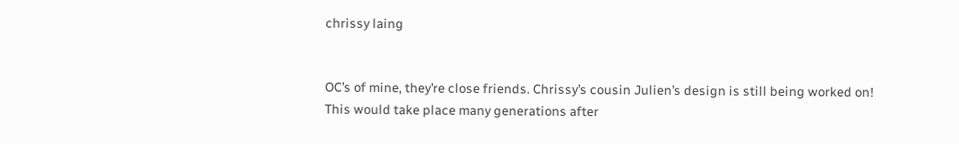chrissy laing


OC’s of mine, they’re close friends. Chrissy’s cousin Julien’s design is still being worked on! This would take place many generations after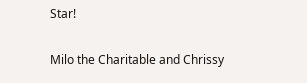Star!

Milo the Charitable and Chrissy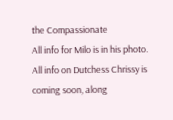the Compassionate
All info for Milo is in his photo. All info on Dutchess Chrissy is coming soon, along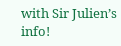with Sir Julien’s info!